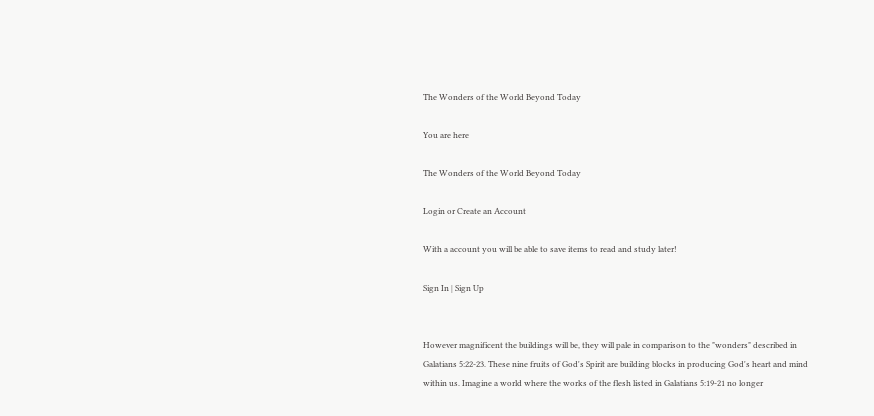The Wonders of the World Beyond Today

You are here

The Wonders of the World Beyond Today

Login or Create an Account

With a account you will be able to save items to read and study later!

Sign In | Sign Up


However magnificent the buildings will be, they will pale in comparison to the "wonders" described in Galatians 5:22-23. These nine fruits of God's Spirit are building blocks in producing God's heart and mind within us. Imagine a world where the works of the flesh listed in Galatians 5:19-21 no longer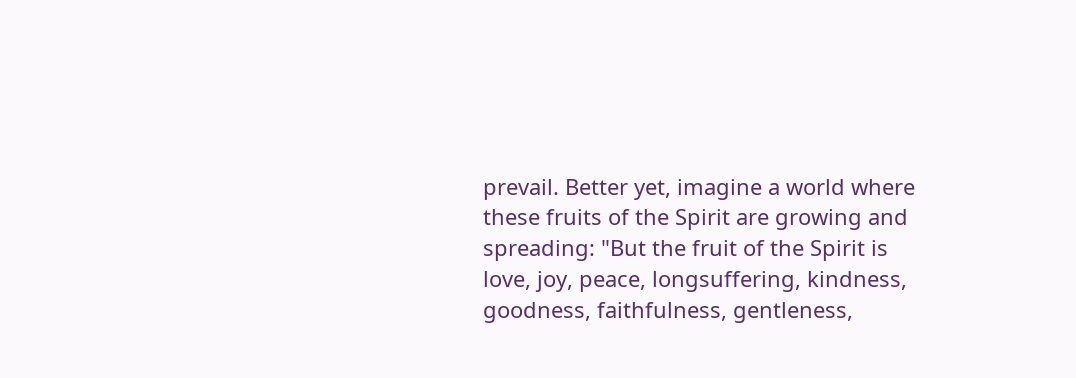prevail. Better yet, imagine a world where these fruits of the Spirit are growing and spreading: "But the fruit of the Spirit is love, joy, peace, longsuffering, kindness, goodness, faithfulness, gentleness,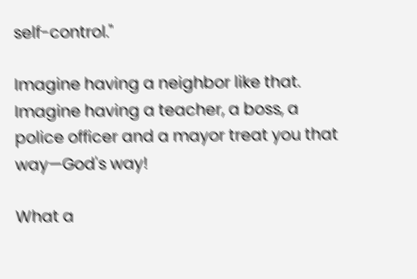self-control."

Imagine having a neighbor like that. Imagine having a teacher, a boss, a police officer and a mayor treat you that way—God's way!

What a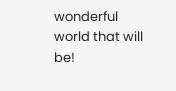wonderful world that will be!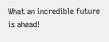What an incredible future is ahead!